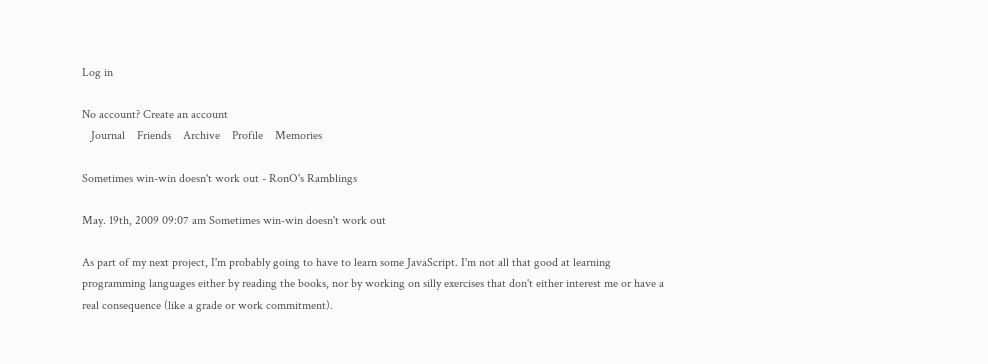Log in

No account? Create an account
   Journal    Friends    Archive    Profile    Memories

Sometimes win-win doesn't work out - RonO's Ramblings

May. 19th, 2009 09:07 am Sometimes win-win doesn't work out

As part of my next project, I'm probably going to have to learn some JavaScript. I'm not all that good at learning programming languages either by reading the books, nor by working on silly exercises that don't either interest me or have a real consequence (like a grade or work commitment).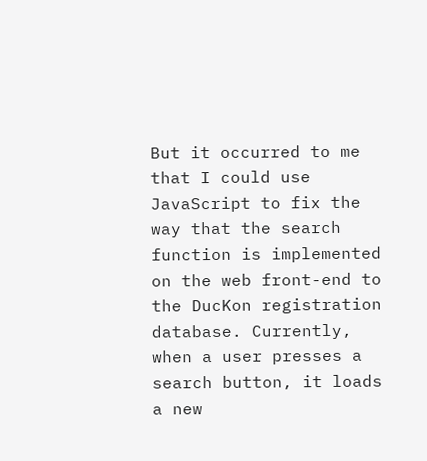But it occurred to me that I could use JavaScript to fix the way that the search function is implemented on the web front-end to the DucKon registration database. Currently, when a user presses a search button, it loads a new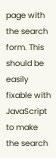page with the search form. This should be easily fixable with JavaScript to make the search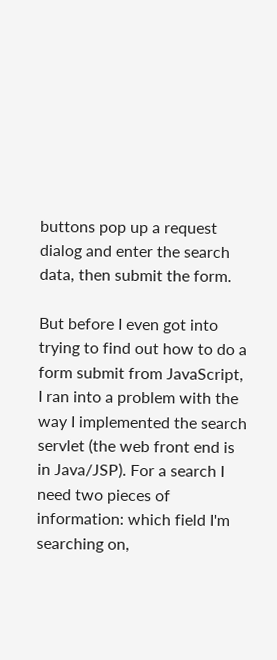buttons pop up a request dialog and enter the search data, then submit the form.

But before I even got into trying to find out how to do a form submit from JavaScript, I ran into a problem with the way I implemented the search servlet (the web front end is in Java/JSP). For a search I need two pieces of information: which field I'm searching on,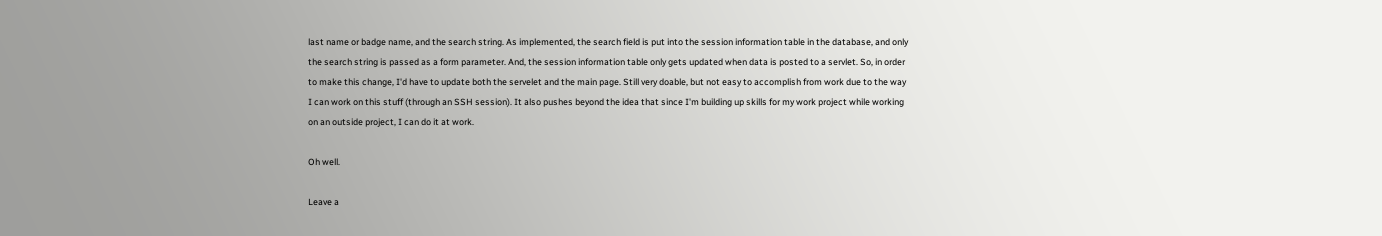last name or badge name, and the search string. As implemented, the search field is put into the session information table in the database, and only the search string is passed as a form parameter. And, the session information table only gets updated when data is posted to a servlet. So, in order to make this change, I'd have to update both the servelet and the main page. Still very doable, but not easy to accomplish from work due to the way I can work on this stuff (through an SSH session). It also pushes beyond the idea that since I'm building up skills for my work project while working on an outside project, I can do it at work.

Oh well.

Leave a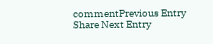commentPrevious Entry Share Next Entry